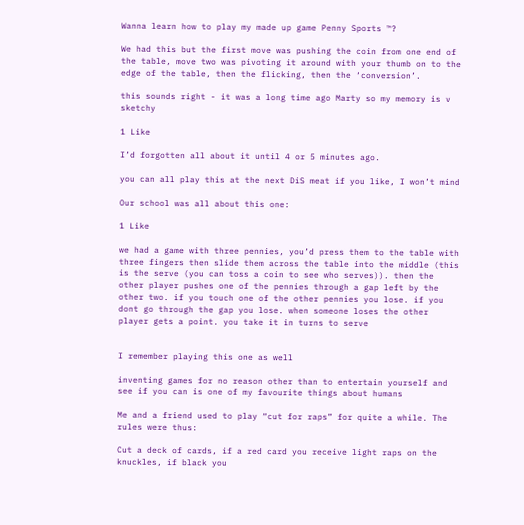Wanna learn how to play my made up game Penny Sports ™?

We had this but the first move was pushing the coin from one end of the table, move two was pivoting it around with your thumb on to the edge of the table, then the flicking, then the ‘conversion’.

this sounds right - it was a long time ago Marty so my memory is v sketchy

1 Like

I’d forgotten all about it until 4 or 5 minutes ago.

you can all play this at the next DiS meat if you like, I won’t mind

Our school was all about this one:

1 Like

we had a game with three pennies, you’d press them to the table with three fingers then slide them across the table into the middle (this is the serve (you can toss a coin to see who serves)). then the other player pushes one of the pennies through a gap left by the other two. if you touch one of the other pennies you lose. if you dont go through the gap you lose. when someone loses the other player gets a point. you take it in turns to serve


I remember playing this one as well

inventing games for no reason other than to entertain yourself and see if you can is one of my favourite things about humans

Me and a friend used to play “cut for raps” for quite a while. The rules were thus:

Cut a deck of cards, if a red card you receive light raps on the knuckles, if black you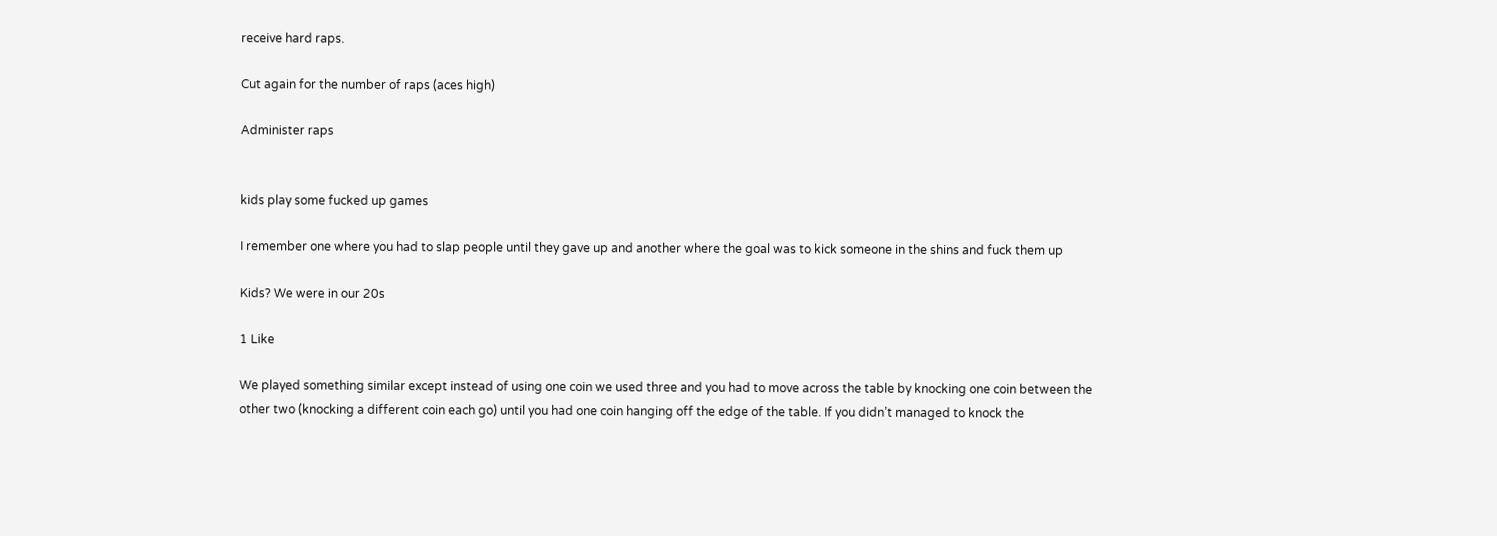receive hard raps.

Cut again for the number of raps (aces high)

Administer raps


kids play some fucked up games

I remember one where you had to slap people until they gave up and another where the goal was to kick someone in the shins and fuck them up

Kids? We were in our 20s

1 Like

We played something similar except instead of using one coin we used three and you had to move across the table by knocking one coin between the other two (knocking a different coin each go) until you had one coin hanging off the edge of the table. If you didn’t managed to knock the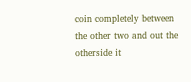coin completely between the other two and out the otherside it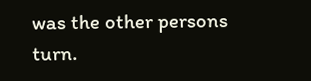was the other persons turn.